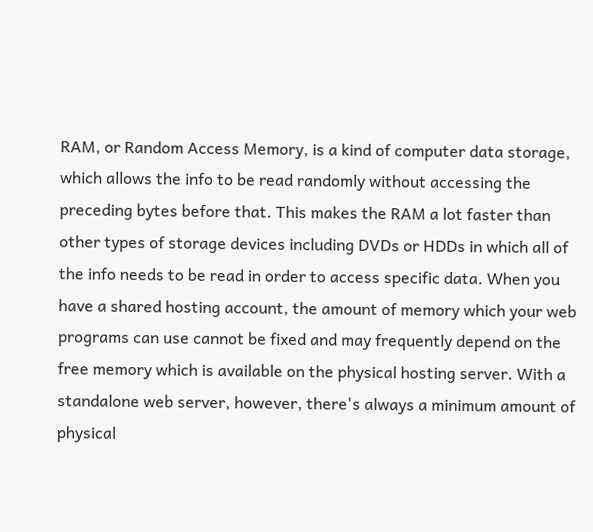RAM, or Random Access Memory, is a kind of computer data storage, which allows the info to be read randomly without accessing the preceding bytes before that. This makes the RAM a lot faster than other types of storage devices including DVDs or HDDs in which all of the info needs to be read in order to access specific data. When you have a shared hosting account, the amount of memory which your web programs can use cannot be fixed and may frequently depend on the free memory which is available on the physical hosting server. With a standalone web server, however, there's always a minimum amount of physical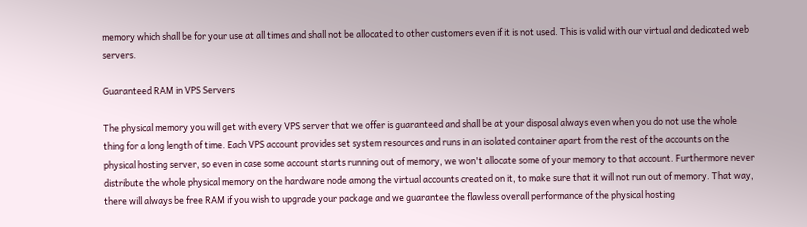memory which shall be for your use at all times and shall not be allocated to other customers even if it is not used. This is valid with our virtual and dedicated web servers.

Guaranteed RAM in VPS Servers

The physical memory you will get with every VPS server that we offer is guaranteed and shall be at your disposal always even when you do not use the whole thing for a long length of time. Each VPS account provides set system resources and runs in an isolated container apart from the rest of the accounts on the physical hosting server, so even in case some account starts running out of memory, we won't allocate some of your memory to that account. Furthermore never distribute the whole physical memory on the hardware node among the virtual accounts created on it, to make sure that it will not run out of memory. That way, there will always be free RAM if you wish to upgrade your package and we guarantee the flawless overall performance of the physical hosting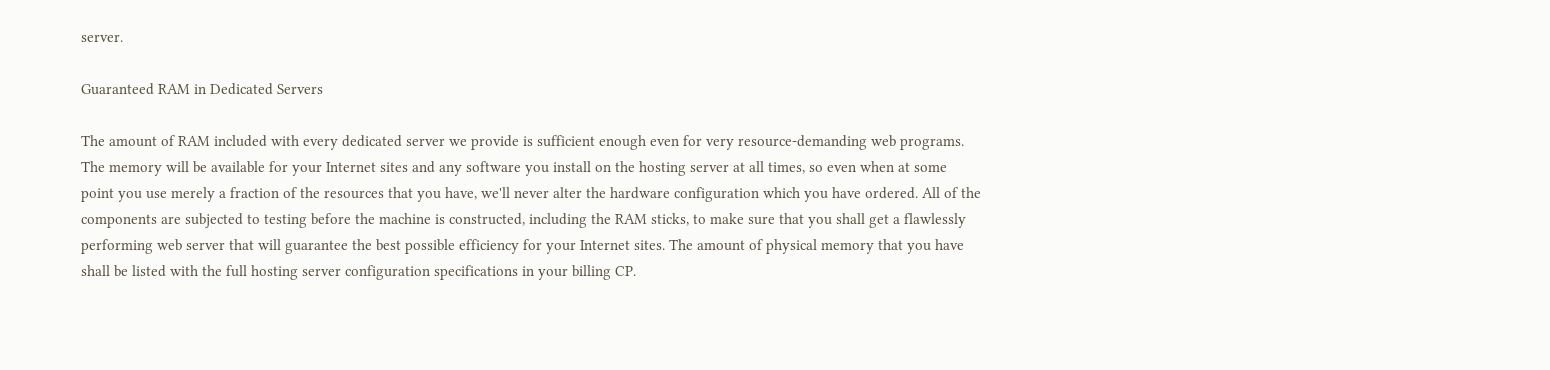server.

Guaranteed RAM in Dedicated Servers

The amount of RAM included with every dedicated server we provide is sufficient enough even for very resource-demanding web programs. The memory will be available for your Internet sites and any software you install on the hosting server at all times, so even when at some point you use merely a fraction of the resources that you have, we'll never alter the hardware configuration which you have ordered. All of the components are subjected to testing before the machine is constructed, including the RAM sticks, to make sure that you shall get a flawlessly performing web server that will guarantee the best possible efficiency for your Internet sites. The amount of physical memory that you have shall be listed with the full hosting server configuration specifications in your billing CP.